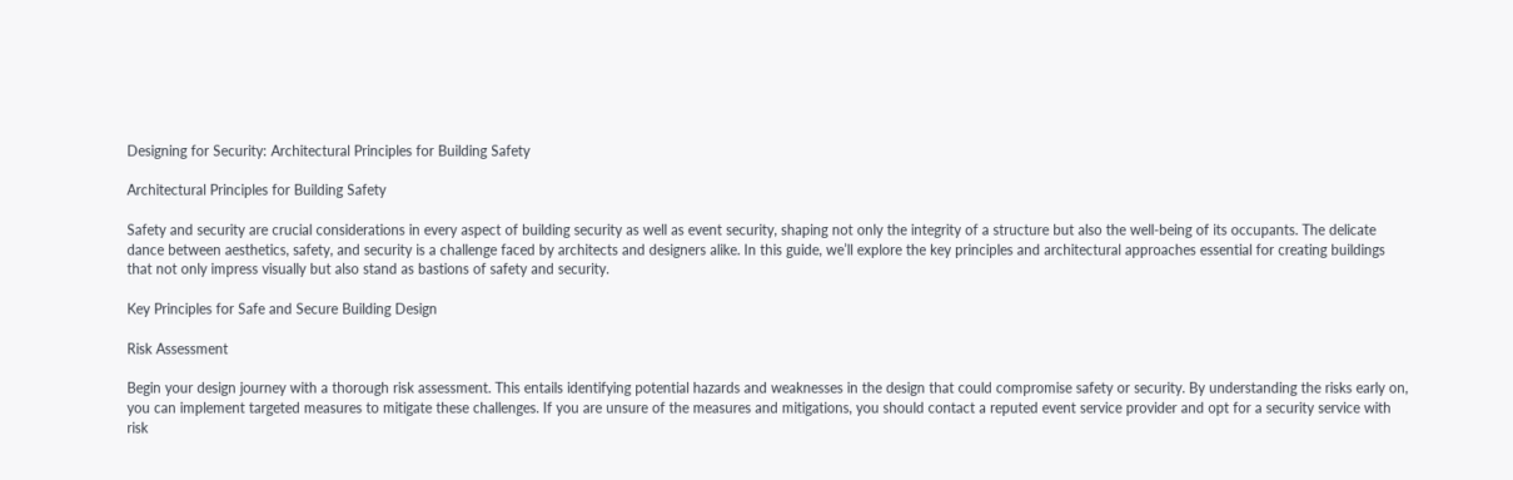Designing for Security: Architectural Principles for Building Safety

Architectural Principles for Building Safety

Safety and security are crucial considerations in every aspect of building security as well as event security, shaping not only the integrity of a structure but also the well-being of its occupants. The delicate dance between aesthetics, safety, and security is a challenge faced by architects and designers alike. In this guide, we’ll explore the key principles and architectural approaches essential for creating buildings that not only impress visually but also stand as bastions of safety and security.

Key Principles for Safe and Secure Building Design

Risk Assessment

Begin your design journey with a thorough risk assessment. This entails identifying potential hazards and weaknesses in the design that could compromise safety or security. By understanding the risks early on, you can implement targeted measures to mitigate these challenges. If you are unsure of the measures and mitigations, you should contact a reputed event service provider and opt for a security service with risk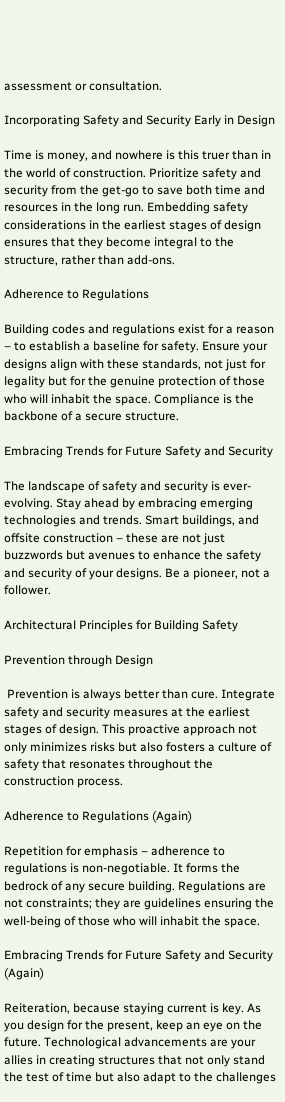assessment or consultation.

Incorporating Safety and Security Early in Design

Time is money, and nowhere is this truer than in the world of construction. Prioritize safety and security from the get-go to save both time and resources in the long run. Embedding safety considerations in the earliest stages of design ensures that they become integral to the structure, rather than add-ons.

Adherence to Regulations

Building codes and regulations exist for a reason – to establish a baseline for safety. Ensure your designs align with these standards, not just for legality but for the genuine protection of those who will inhabit the space. Compliance is the backbone of a secure structure.

Embracing Trends for Future Safety and Security

The landscape of safety and security is ever-evolving. Stay ahead by embracing emerging technologies and trends. Smart buildings, and offsite construction – these are not just buzzwords but avenues to enhance the safety and security of your designs. Be a pioneer, not a follower.

Architectural Principles for Building Safety

Prevention through Design

 Prevention is always better than cure. Integrate safety and security measures at the earliest stages of design. This proactive approach not only minimizes risks but also fosters a culture of safety that resonates throughout the construction process.

Adherence to Regulations (Again)

Repetition for emphasis – adherence to regulations is non-negotiable. It forms the bedrock of any secure building. Regulations are not constraints; they are guidelines ensuring the well-being of those who will inhabit the space.

Embracing Trends for Future Safety and Security (Again)

Reiteration, because staying current is key. As you design for the present, keep an eye on the future. Technological advancements are your allies in creating structures that not only stand the test of time but also adapt to the challenges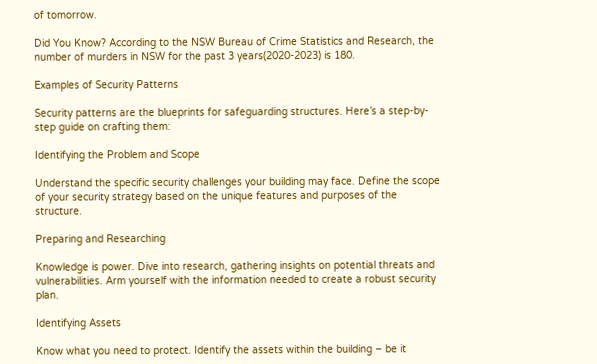of tomorrow.

Did You Know? According to the NSW Bureau of Crime Statistics and Research, the number of murders in NSW for the past 3 years(2020-2023) is 180.

Examples of Security Patterns

Security patterns are the blueprints for safeguarding structures. Here’s a step-by-step guide on crafting them:

Identifying the Problem and Scope

Understand the specific security challenges your building may face. Define the scope of your security strategy based on the unique features and purposes of the structure.

Preparing and Researching

Knowledge is power. Dive into research, gathering insights on potential threats and vulnerabilities. Arm yourself with the information needed to create a robust security plan.

Identifying Assets

Know what you need to protect. Identify the assets within the building – be it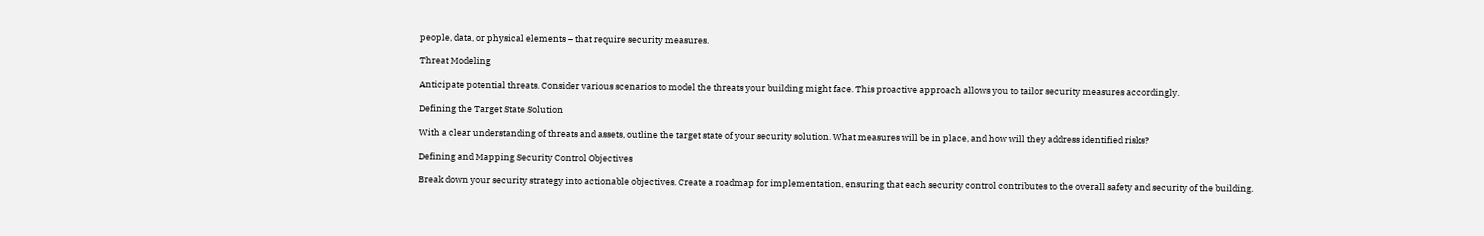people, data, or physical elements – that require security measures.

Threat Modeling

Anticipate potential threats. Consider various scenarios to model the threats your building might face. This proactive approach allows you to tailor security measures accordingly.

Defining the Target State Solution

With a clear understanding of threats and assets, outline the target state of your security solution. What measures will be in place, and how will they address identified risks?

Defining and Mapping Security Control Objectives

Break down your security strategy into actionable objectives. Create a roadmap for implementation, ensuring that each security control contributes to the overall safety and security of the building.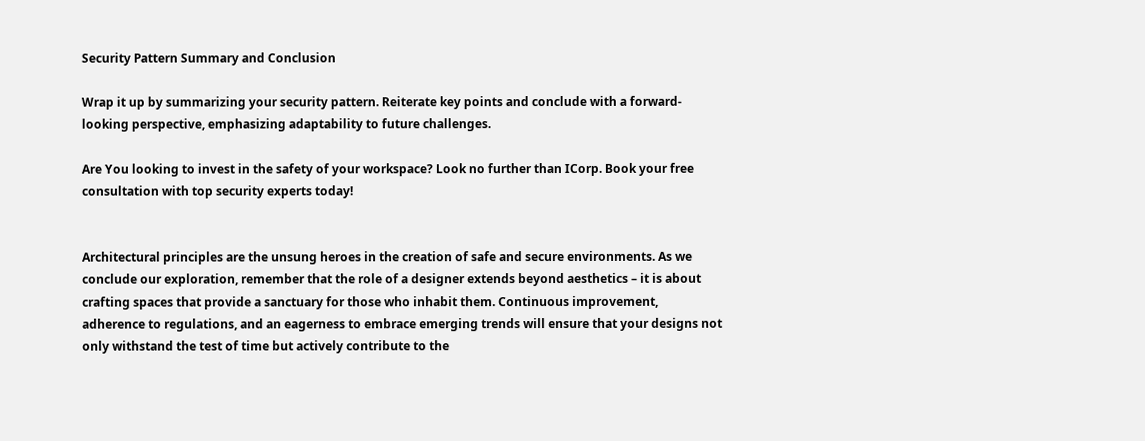Security Pattern Summary and Conclusion

Wrap it up by summarizing your security pattern. Reiterate key points and conclude with a forward-looking perspective, emphasizing adaptability to future challenges.

Are You looking to invest in the safety of your workspace? Look no further than ICorp. Book your free consultation with top security experts today!


Architectural principles are the unsung heroes in the creation of safe and secure environments. As we conclude our exploration, remember that the role of a designer extends beyond aesthetics – it is about crafting spaces that provide a sanctuary for those who inhabit them. Continuous improvement, adherence to regulations, and an eagerness to embrace emerging trends will ensure that your designs not only withstand the test of time but actively contribute to the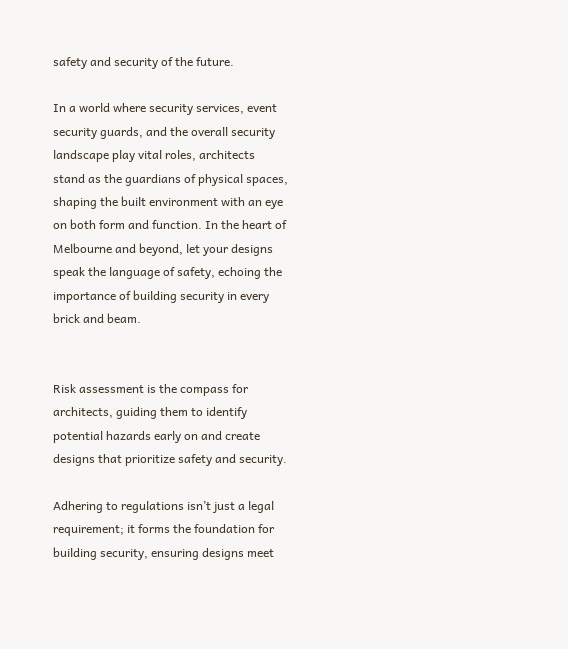safety and security of the future.

In a world where security services, event security guards, and the overall security landscape play vital roles, architects stand as the guardians of physical spaces, shaping the built environment with an eye on both form and function. In the heart of Melbourne and beyond, let your designs speak the language of safety, echoing the importance of building security in every brick and beam.


Risk assessment is the compass for architects, guiding them to identify potential hazards early on and create designs that prioritize safety and security.

Adhering to regulations isn’t just a legal requirement; it forms the foundation for building security, ensuring designs meet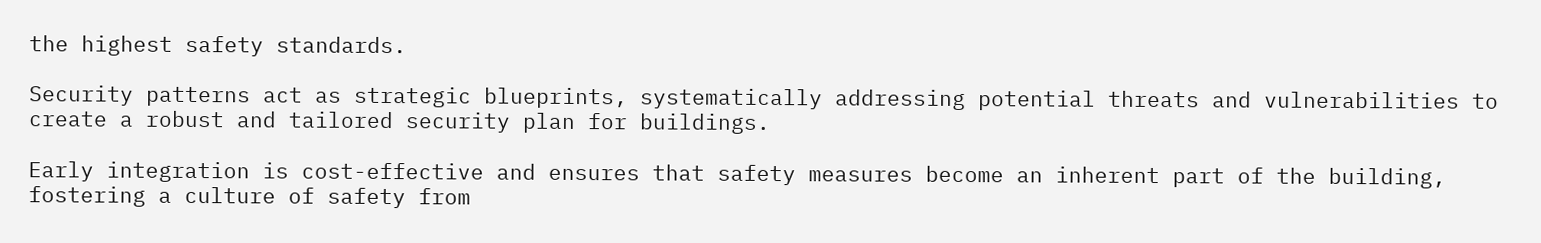the highest safety standards.

Security patterns act as strategic blueprints, systematically addressing potential threats and vulnerabilities to create a robust and tailored security plan for buildings.

Early integration is cost-effective and ensures that safety measures become an inherent part of the building, fostering a culture of safety from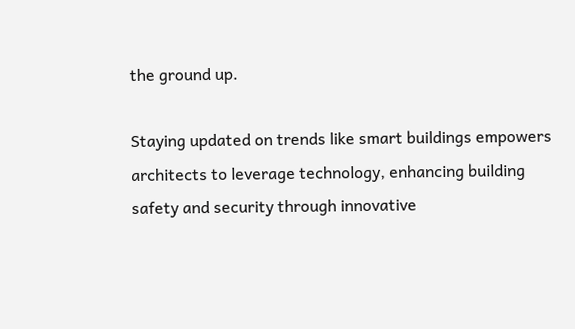the ground up.

Staying updated on trends like smart buildings empowers architects to leverage technology, enhancing building safety and security through innovative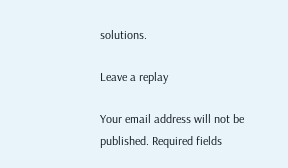solutions.

Leave a replay

Your email address will not be published. Required fields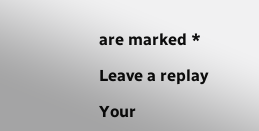are marked *

Leave a replay

Your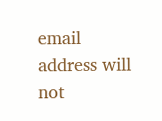email address will not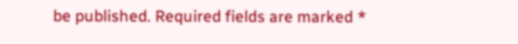be published. Required fields are marked *